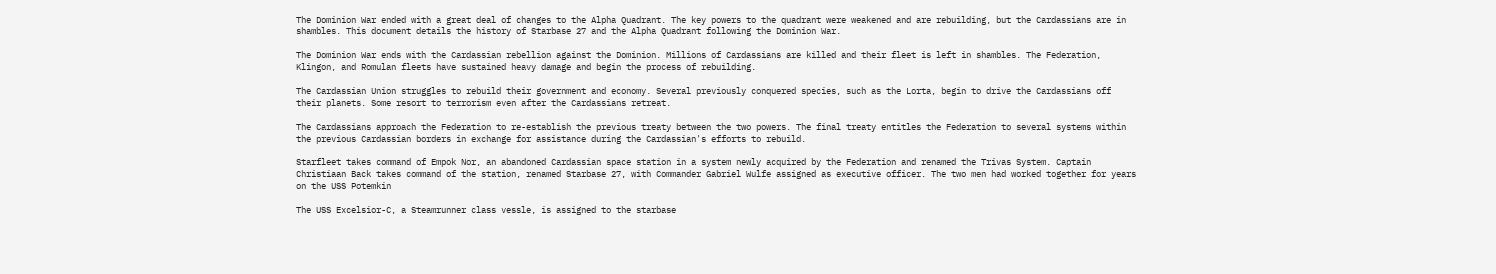The Dominion War ended with a great deal of changes to the Alpha Quadrant. The key powers to the quadrant were weakened and are rebuilding, but the Cardassians are in shambles. This document details the history of Starbase 27 and the Alpha Quadrant following the Dominion War.

The Dominion War ends with the Cardassian rebellion against the Dominion. Millions of Cardassians are killed and their fleet is left in shambles. The Federation, Klingon, and Romulan fleets have sustained heavy damage and begin the process of rebuilding.

The Cardassian Union struggles to rebuild their government and economy. Several previously conquered species, such as the Lorta, begin to drive the Cardassians off their planets. Some resort to terrorism even after the Cardassians retreat.

The Cardassians approach the Federation to re-establish the previous treaty between the two powers. The final treaty entitles the Federation to several systems within the previous Cardassian borders in exchange for assistance during the Cardassian's efforts to rebuild.

Starfleet takes command of Empok Nor, an abandoned Cardassian space station in a system newly acquired by the Federation and renamed the Trivas System. Captain Christiaan Back takes command of the station, renamed Starbase 27, with Commander Gabriel Wulfe assigned as executive officer. The two men had worked together for years on the USS Potemkin

The USS Excelsior-C, a Steamrunner class vessle, is assigned to the starbase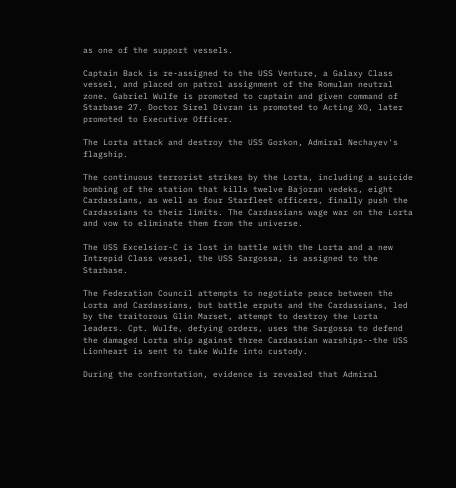as one of the support vessels.

Captain Back is re-assigned to the USS Venture, a Galaxy Class vessel, and placed on patrol assignment of the Romulan neutral zone. Gabriel Wulfe is promoted to captain and given command of Starbase 27. Doctor Sirel Divran is promoted to Acting XO, later promoted to Executive Officer.

The Lorta attack and destroy the USS Gorkon, Admiral Nechayev's flagship.

The continuous terrorist strikes by the Lorta, including a suicide bombing of the station that kills twelve Bajoran vedeks, eight Cardassians, as well as four Starfleet officers, finally push the Cardassians to their limits. The Cardassians wage war on the Lorta and vow to eliminate them from the universe.

The USS Excelsior-C is lost in battle with the Lorta and a new Intrepid Class vessel, the USS Sargossa, is assigned to the Starbase.

The Federation Council attempts to negotiate peace between the Lorta and Cardassians, but battle erputs and the Cardassians, led by the traitorous Glin Marset, attempt to destroy the Lorta leaders. Cpt. Wulfe, defying orders, uses the Sargossa to defend the damaged Lorta ship against three Cardassian warships--the USS Lionheart is sent to take Wulfe into custody.

During the confrontation, evidence is revealed that Admiral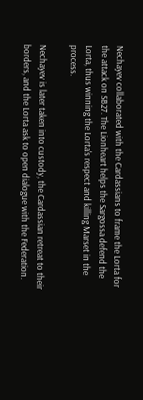Nechayev collaborated with the Cardassians to frame the Lorta for the attack on SB27. The Lionheart helps the Sargossa defend the Lorta, thus winning the Lorta's respect and killing Marset in the process.

Nechayev is later taken into custody, the Cardassian retreat to their borders, and the Lorta ask to open dialogue with the Federation.